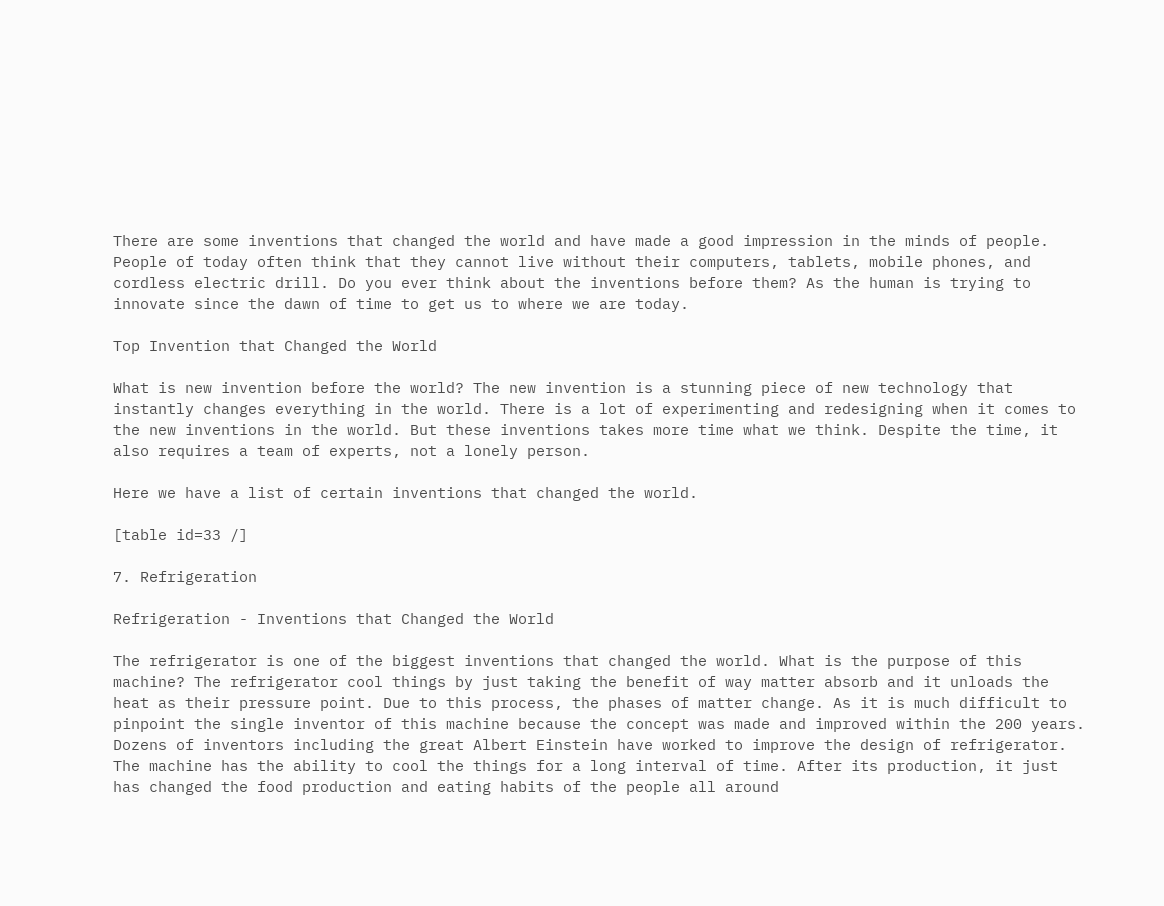There are some inventions that changed the world and have made a good impression in the minds of people. People of today often think that they cannot live without their computers, tablets, mobile phones, and cordless electric drill. Do you ever think about the inventions before them? As the human is trying to innovate since the dawn of time to get us to where we are today.

Top Invention that Changed the World

What is new invention before the world? The new invention is a stunning piece of new technology that instantly changes everything in the world. There is a lot of experimenting and redesigning when it comes to the new inventions in the world. But these inventions takes more time what we think. Despite the time, it also requires a team of experts, not a lonely person.

Here we have a list of certain inventions that changed the world.

[table id=33 /]

7. Refrigeration

Refrigeration - Inventions that Changed the World

The refrigerator is one of the biggest inventions that changed the world. What is the purpose of this machine? The refrigerator cool things by just taking the benefit of way matter absorb and it unloads the heat as their pressure point. Due to this process, the phases of matter change. As it is much difficult to pinpoint the single inventor of this machine because the concept was made and improved within the 200 years. Dozens of inventors including the great Albert Einstein have worked to improve the design of refrigerator. The machine has the ability to cool the things for a long interval of time. After its production, it just has changed the food production and eating habits of the people all around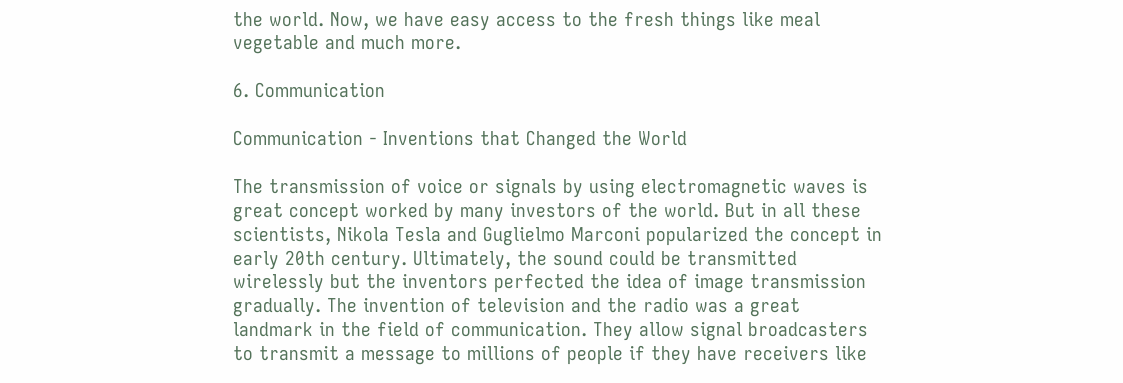the world. Now, we have easy access to the fresh things like meal vegetable and much more.

6. Communication

Communication - Inventions that Changed the World

The transmission of voice or signals by using electromagnetic waves is great concept worked by many investors of the world. But in all these scientists, Nikola Tesla and Guglielmo Marconi popularized the concept in early 20th century. Ultimately, the sound could be transmitted wirelessly but the inventors perfected the idea of image transmission gradually. The invention of television and the radio was a great landmark in the field of communication. They allow signal broadcasters to transmit a message to millions of people if they have receivers like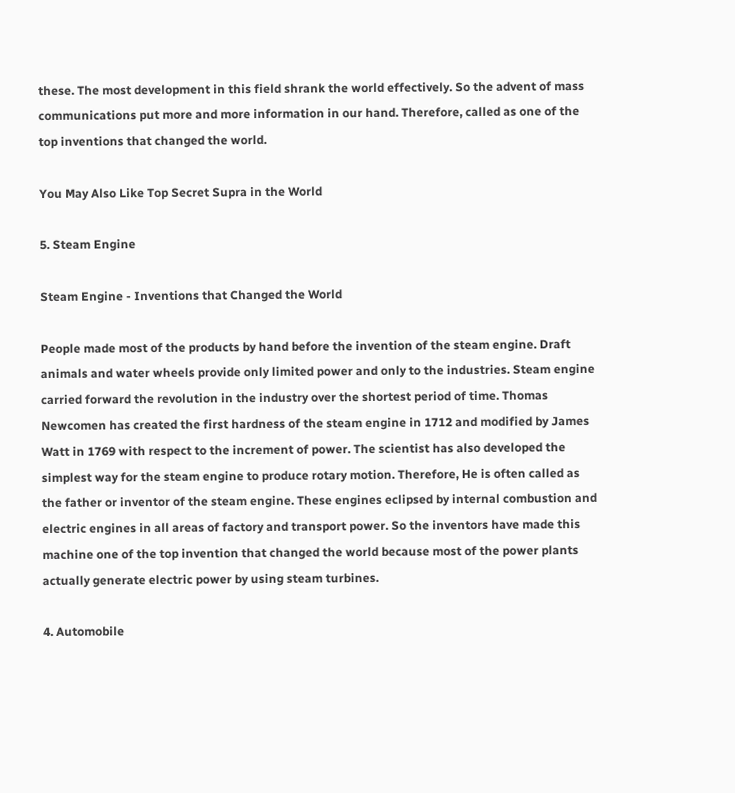these. The most development in this field shrank the world effectively. So the advent of mass communications put more and more information in our hand. Therefore, called as one of the top inventions that changed the world.

You May Also Like Top Secret Supra in the World

5. Steam Engine

Steam Engine - Inventions that Changed the World

People made most of the products by hand before the invention of the steam engine. Draft animals and water wheels provide only limited power and only to the industries. Steam engine carried forward the revolution in the industry over the shortest period of time. Thomas Newcomen has created the first hardness of the steam engine in 1712 and modified by James Watt in 1769 with respect to the increment of power. The scientist has also developed the simplest way for the steam engine to produce rotary motion. Therefore, He is often called as the father or inventor of the steam engine. These engines eclipsed by internal combustion and electric engines in all areas of factory and transport power. So the inventors have made this machine one of the top invention that changed the world because most of the power plants actually generate electric power by using steam turbines.

4. Automobile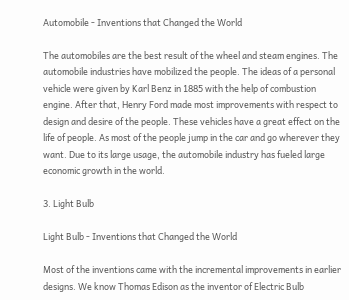Automobile - Inventions that Changed the World

The automobiles are the best result of the wheel and steam engines. The automobile industries have mobilized the people. The ideas of a personal vehicle were given by Karl Benz in 1885 with the help of combustion engine. After that, Henry Ford made most improvements with respect to design and desire of the people. These vehicles have a great effect on the life of people. As most of the people jump in the car and go wherever they want. Due to its large usage, the automobile industry has fueled large economic growth in the world.

3. Light Bulb

Light Bulb - Inventions that Changed the World

Most of the inventions came with the incremental improvements in earlier designs. We know Thomas Edison as the inventor of Electric Bulb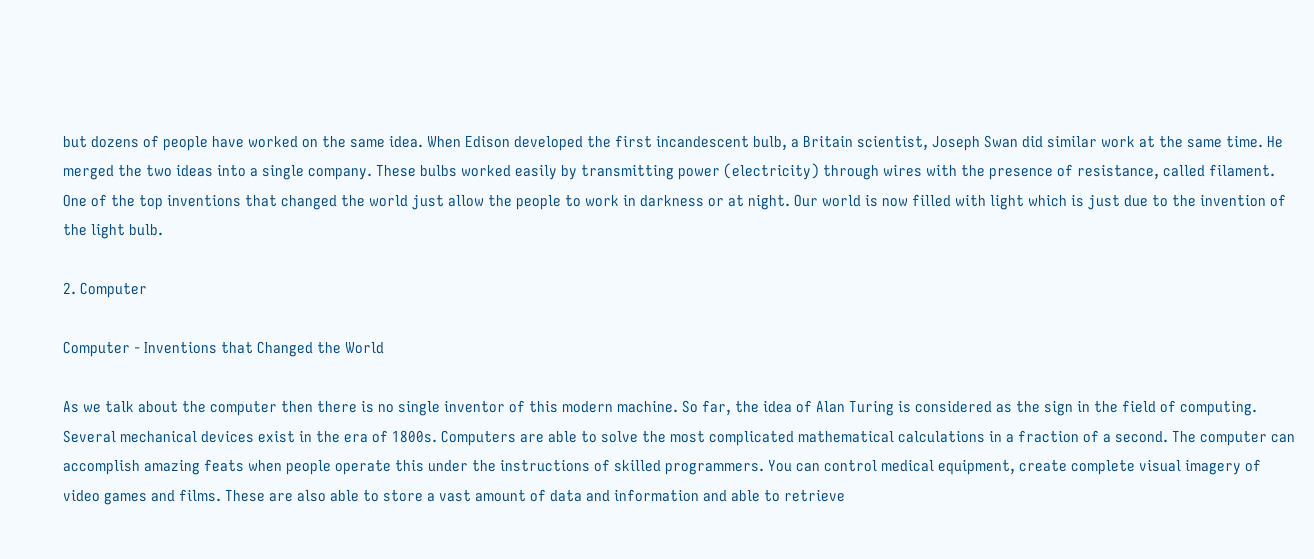but dozens of people have worked on the same idea. When Edison developed the first incandescent bulb, a Britain scientist, Joseph Swan did similar work at the same time. He merged the two ideas into a single company. These bulbs worked easily by transmitting power (electricity) through wires with the presence of resistance, called filament. One of the top inventions that changed the world just allow the people to work in darkness or at night. Our world is now filled with light which is just due to the invention of the light bulb.

2. Computer

Computer - Inventions that Changed the World

As we talk about the computer then there is no single inventor of this modern machine. So far, the idea of Alan Turing is considered as the sign in the field of computing. Several mechanical devices exist in the era of 1800s. Computers are able to solve the most complicated mathematical calculations in a fraction of a second. The computer can accomplish amazing feats when people operate this under the instructions of skilled programmers. You can control medical equipment, create complete visual imagery of video games and films. These are also able to store a vast amount of data and information and able to retrieve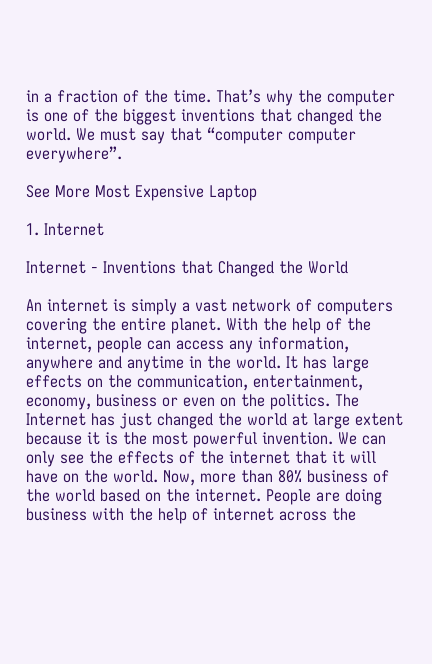in a fraction of the time. That’s why the computer is one of the biggest inventions that changed the world. We must say that “computer computer everywhere”.

See More Most Expensive Laptop

1. Internet

Internet - Inventions that Changed the World

An internet is simply a vast network of computers covering the entire planet. With the help of the internet, people can access any information, anywhere and anytime in the world. It has large effects on the communication, entertainment, economy, business or even on the politics. The Internet has just changed the world at large extent because it is the most powerful invention. We can only see the effects of the internet that it will have on the world. Now, more than 80% business of the world based on the internet. People are doing business with the help of internet across the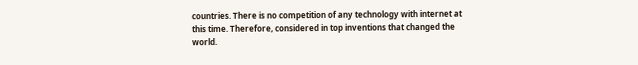countries. There is no competition of any technology with internet at this time. Therefore, considered in top inventions that changed the world.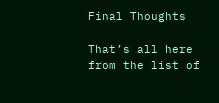Final Thoughts

That’s all here from the list of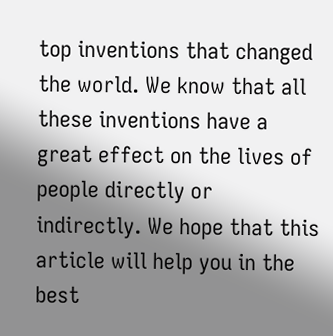top inventions that changed the world. We know that all these inventions have a great effect on the lives of people directly or indirectly. We hope that this article will help you in the best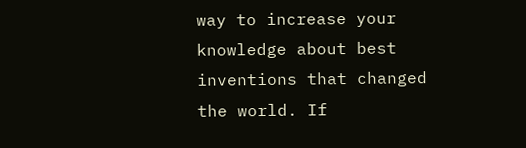way to increase your knowledge about best inventions that changed the world. If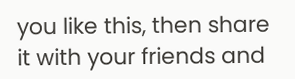you like this, then share it with your friends and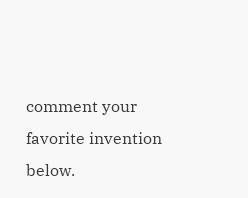comment your favorite invention below.